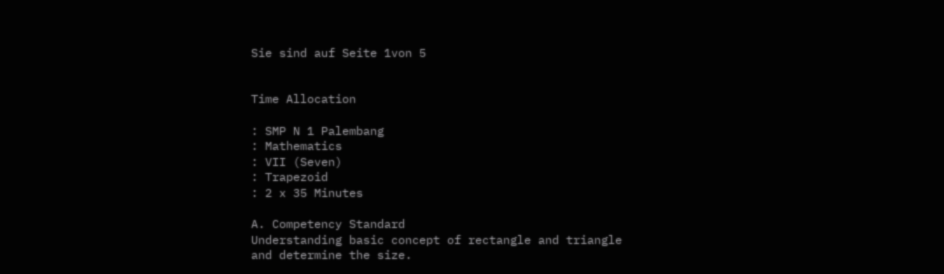Sie sind auf Seite 1von 5


Time Allocation

: SMP N 1 Palembang
: Mathematics
: VII (Seven)
: Trapezoid
: 2 x 35 Minutes

A. Competency Standard
Understanding basic concept of rectangle and triangle and determine the size.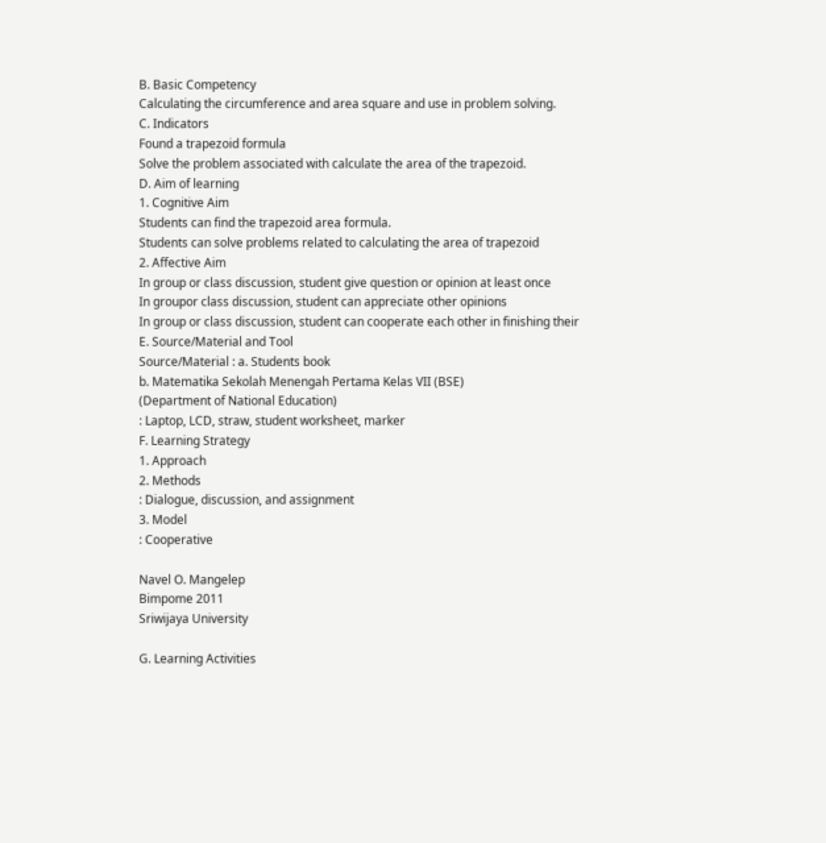B. Basic Competency
Calculating the circumference and area square and use in problem solving.
C. Indicators
Found a trapezoid formula
Solve the problem associated with calculate the area of the trapezoid.
D. Aim of learning
1. Cognitive Aim
Students can find the trapezoid area formula.
Students can solve problems related to calculating the area of trapezoid
2. Affective Aim
In group or class discussion, student give question or opinion at least once
In groupor class discussion, student can appreciate other opinions
In group or class discussion, student can cooperate each other in finishing their
E. Source/Material and Tool
Source/Material : a. Students book
b. Matematika Sekolah Menengah Pertama Kelas VII (BSE)
(Department of National Education)
: Laptop, LCD, straw, student worksheet, marker
F. Learning Strategy
1. Approach
2. Methods
: Dialogue, discussion, and assignment
3. Model
: Cooperative

Navel O. Mangelep
Bimpome 2011
Sriwijaya University

G. Learning Activities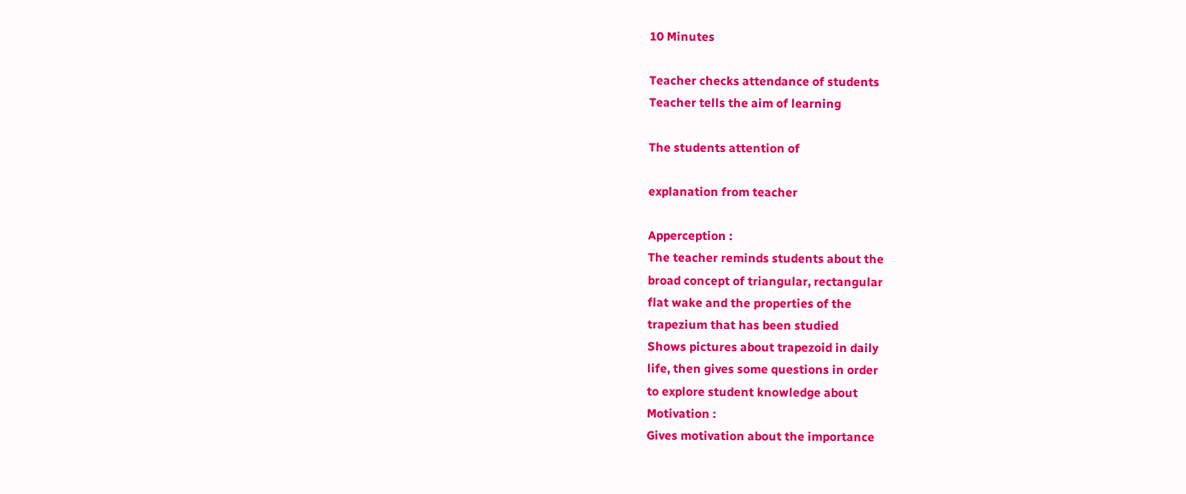10 Minutes

Teacher checks attendance of students
Teacher tells the aim of learning

The students attention of

explanation from teacher

Apperception :
The teacher reminds students about the
broad concept of triangular, rectangular
flat wake and the properties of the
trapezium that has been studied
Shows pictures about trapezoid in daily
life, then gives some questions in order
to explore student knowledge about
Motivation :
Gives motivation about the importance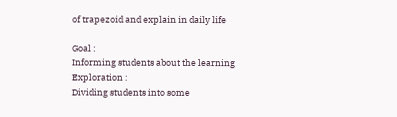of trapezoid and explain in daily life

Goal :
Informing students about the learning
Exploration :
Dividing students into some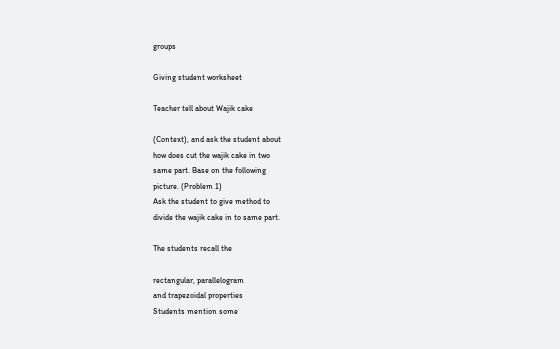groups

Giving student worksheet

Teacher tell about Wajik cake

(Context), and ask the student about
how does cut the wajik cake in two
same part. Base on the following
picture. (Problem 1)
Ask the student to give method to
divide the wajik cake in to same part.

The students recall the

rectangular, parallelogram
and trapezoidal properties
Students mention some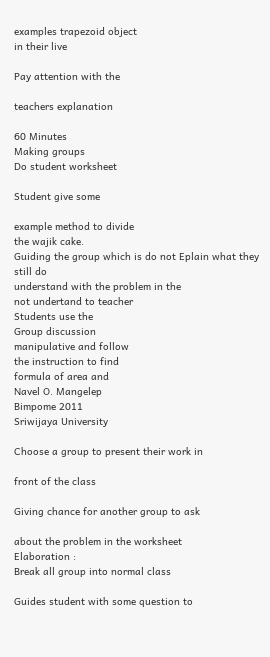examples trapezoid object
in their live

Pay attention with the

teachers explanation

60 Minutes
Making groups
Do student worksheet

Student give some

example method to divide
the wajik cake.
Guiding the group which is do not Eplain what they still do
understand with the problem in the
not undertand to teacher
Students use the
Group discussion
manipulative and follow
the instruction to find
formula of area and
Navel O. Mangelep
Bimpome 2011
Sriwijaya University

Choose a group to present their work in

front of the class

Giving chance for another group to ask

about the problem in the worksheet
Elaboration :
Break all group into normal class

Guides student with some question to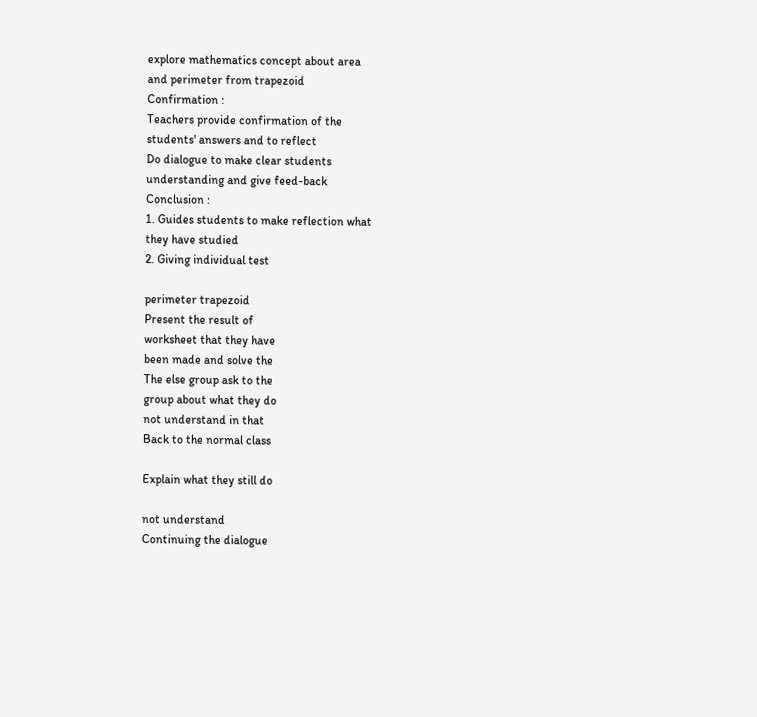explore mathematics concept about area
and perimeter from trapezoid
Confirmation :
Teachers provide confirmation of the
students' answers and to reflect
Do dialogue to make clear students
understanding and give feed-back
Conclusion :
1. Guides students to make reflection what
they have studied
2. Giving individual test

perimeter trapezoid
Present the result of
worksheet that they have
been made and solve the
The else group ask to the
group about what they do
not understand in that
Back to the normal class

Explain what they still do

not understand
Continuing the dialogue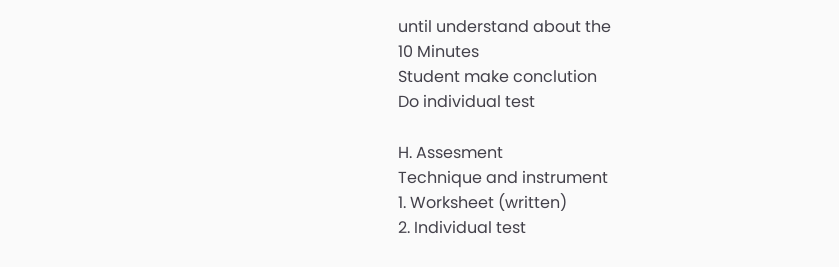until understand about the
10 Minutes
Student make conclution
Do individual test

H. Assesment
Technique and instrument
1. Worksheet (written)
2. Individual test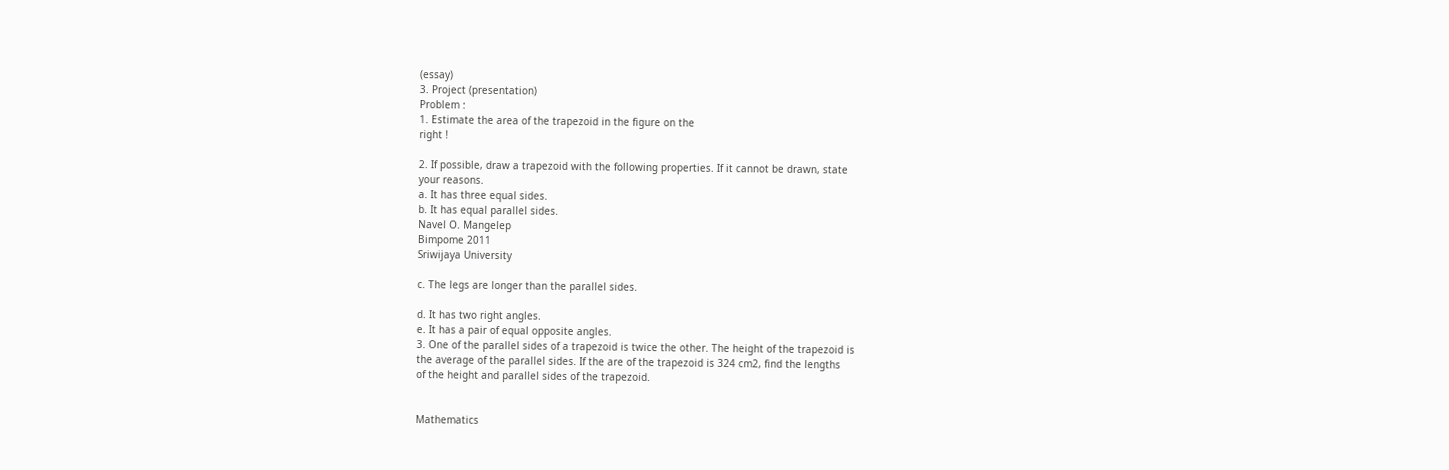(essay)
3. Project (presentation)
Problem :
1. Estimate the area of the trapezoid in the figure on the
right !

2. If possible, draw a trapezoid with the following properties. If it cannot be drawn, state
your reasons.
a. It has three equal sides.
b. It has equal parallel sides.
Navel O. Mangelep
Bimpome 2011
Sriwijaya University

c. The legs are longer than the parallel sides.

d. It has two right angles.
e. It has a pair of equal opposite angles.
3. One of the parallel sides of a trapezoid is twice the other. The height of the trapezoid is
the average of the parallel sides. If the are of the trapezoid is 324 cm2, find the lengths
of the height and parallel sides of the trapezoid.


Mathematics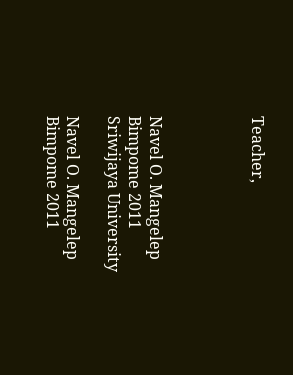Teacher,




Navel O. Mangelep
Bimpome 2011
Sriwijaya University

Navel O. Mangelep
Bimpome 2011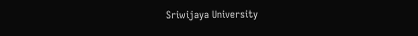Sriwijaya University